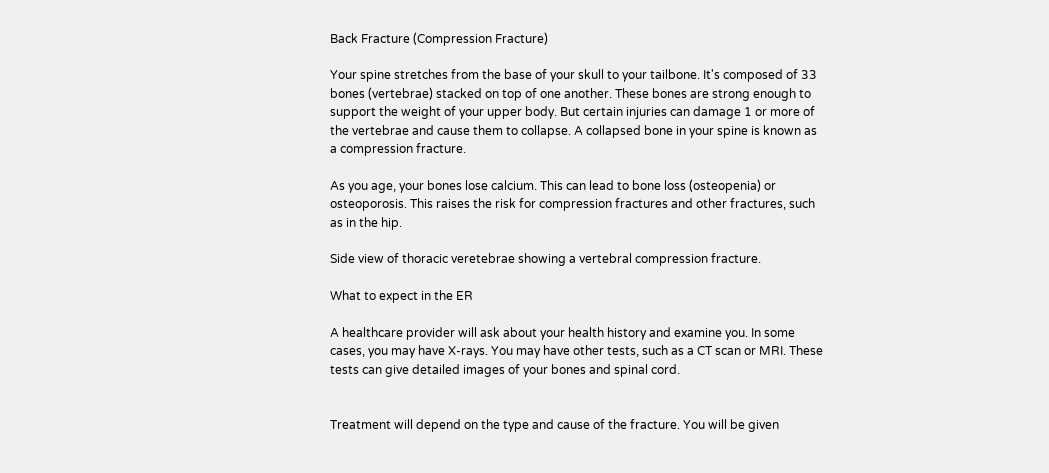Back Fracture (Compression Fracture)

Your spine stretches from the base of your skull to your tailbone. It's composed of 33 bones (vertebrae) stacked on top of one another. These bones are strong enough to support the weight of your upper body. But certain injuries can damage 1 or more of the vertebrae and cause them to collapse. A collapsed bone in your spine is known as a compression fracture.

As you age, your bones lose calcium. This can lead to bone loss (osteopenia) or osteoporosis. This raises the risk for compression fractures and other fractures, such as in the hip.

Side view of thoracic veretebrae showing a vertebral compression fracture.

What to expect in the ER

A healthcare provider will ask about your health history and examine you. In some cases, you may have X-rays. You may have other tests, such as a CT scan or MRI. These tests can give detailed images of your bones and spinal cord.


Treatment will depend on the type and cause of the fracture. You will be given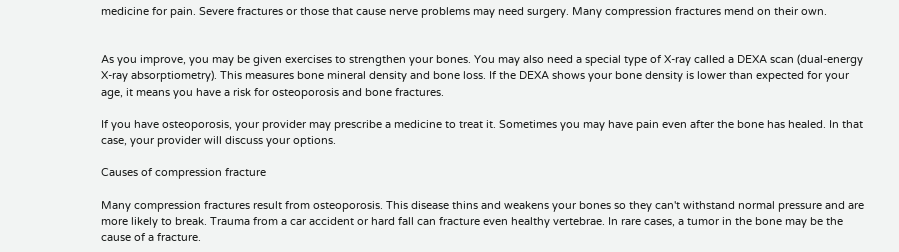medicine for pain. Severe fractures or those that cause nerve problems may need surgery. Many compression fractures mend on their own.


As you improve, you may be given exercises to strengthen your bones. You may also need a special type of X-ray called a DEXA scan (dual-energy X-ray absorptiometry). This measures bone mineral density and bone loss. If the DEXA shows your bone density is lower than expected for your age, it means you have a risk for osteoporosis and bone fractures.

If you have osteoporosis, your provider may prescribe a medicine to treat it. Sometimes you may have pain even after the bone has healed. In that case, your provider will discuss your options.

Causes of compression fracture

Many compression fractures result from osteoporosis. This disease thins and weakens your bones so they can't withstand normal pressure and are more likely to break. Trauma from a car accident or hard fall can fracture even healthy vertebrae. In rare cases, a tumor in the bone may be the cause of a fracture.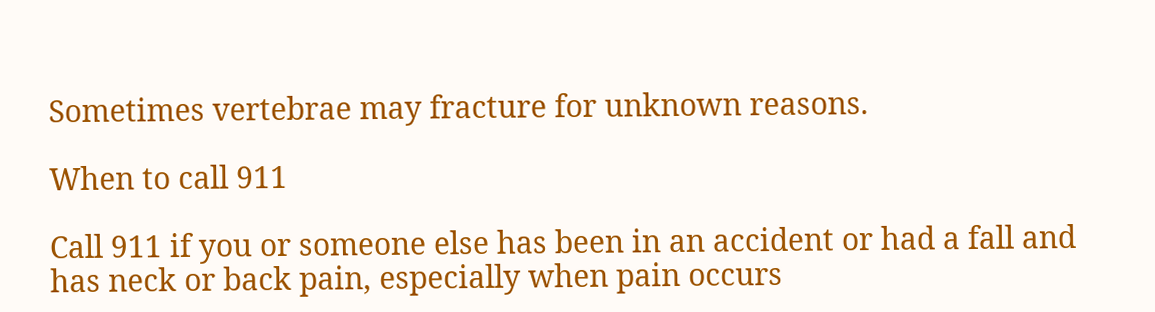Sometimes vertebrae may fracture for unknown reasons.

When to call 911

Call 911 if you or someone else has been in an accident or had a fall and has neck or back pain, especially when pain occurs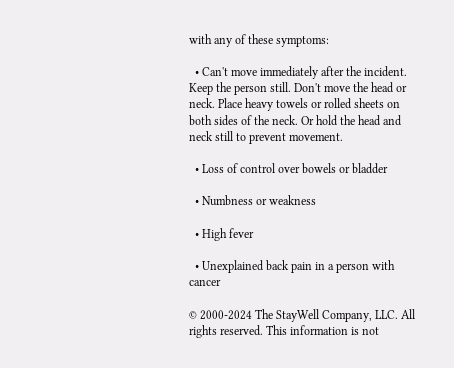with any of these symptoms:

  • Can't move immediately after the incident. Keep the person still. Don't move the head or neck. Place heavy towels or rolled sheets on both sides of the neck. Or hold the head and neck still to prevent movement.

  • Loss of control over bowels or bladder

  • Numbness or weakness

  • High fever

  • Unexplained back pain in a person with cancer

© 2000-2024 The StayWell Company, LLC. All rights reserved. This information is not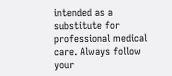intended as a substitute for professional medical care. Always follow your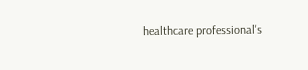healthcare professional's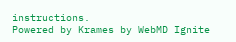instructions.
Powered by Krames by WebMD Ignite